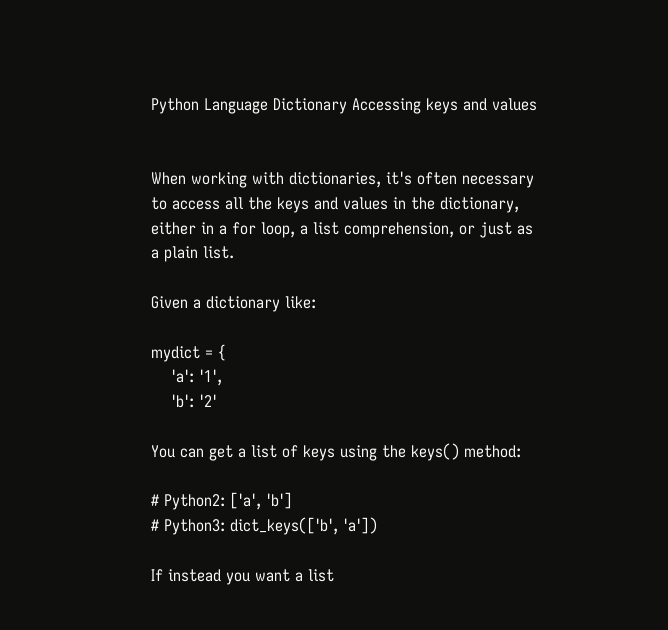Python Language Dictionary Accessing keys and values


When working with dictionaries, it's often necessary to access all the keys and values in the dictionary, either in a for loop, a list comprehension, or just as a plain list.

Given a dictionary like:

mydict = {
    'a': '1',
    'b': '2'

You can get a list of keys using the keys() method:

# Python2: ['a', 'b']
# Python3: dict_keys(['b', 'a'])

If instead you want a list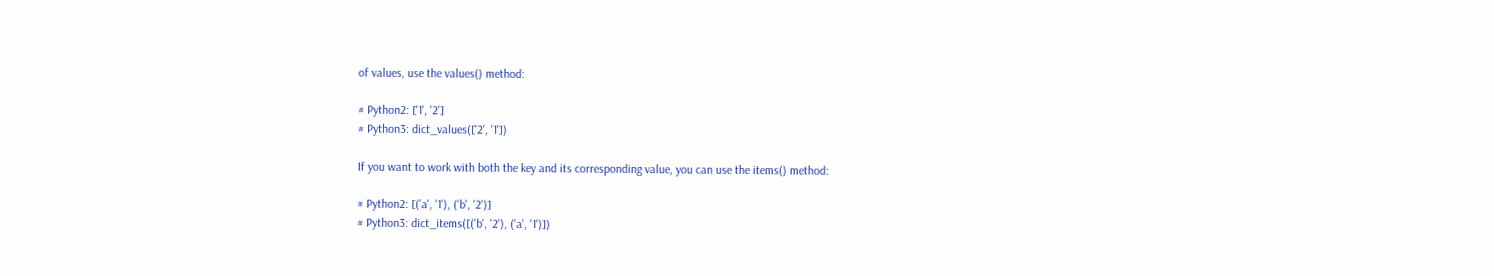of values, use the values() method:

# Python2: ['1', '2']
# Python3: dict_values(['2', '1'])

If you want to work with both the key and its corresponding value, you can use the items() method:

# Python2: [('a', '1'), ('b', '2')]
# Python3: dict_items([('b', '2'), ('a', '1')])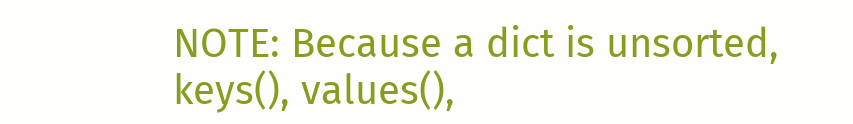NOTE: Because a dict is unsorted, keys(), values(),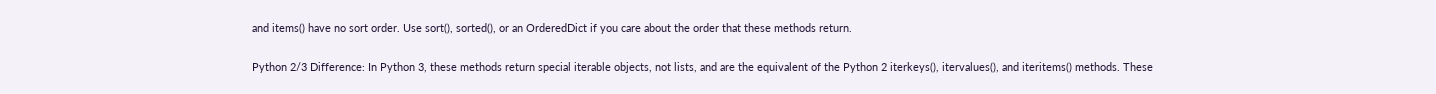and items() have no sort order. Use sort(), sorted(), or an OrderedDict if you care about the order that these methods return.

Python 2/3 Difference: In Python 3, these methods return special iterable objects, not lists, and are the equivalent of the Python 2 iterkeys(), itervalues(), and iteritems() methods. These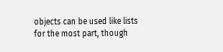objects can be used like lists for the most part, though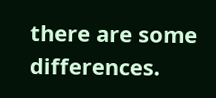there are some differences.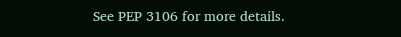See PEP 3106 for more details.